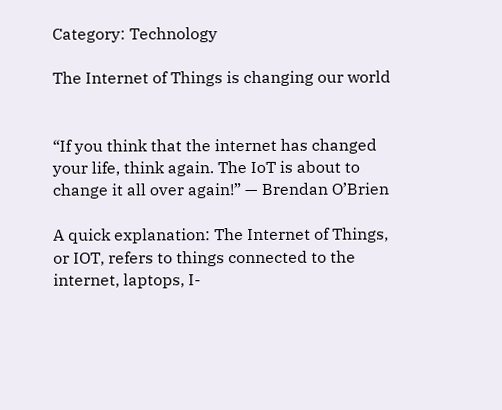Category: Technology

The Internet of Things is changing our world


“If you think that the internet has changed your life, think again. The IoT is about to change it all over again!” — Brendan O’Brien

A quick explanation: The Internet of Things, or IOT, refers to things connected to the internet, laptops, I-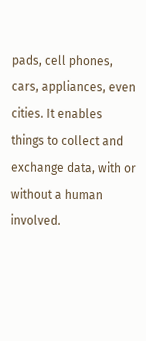pads, cell phones, cars, appliances, even cities. It enables things to collect and exchange data, with or without a human involved.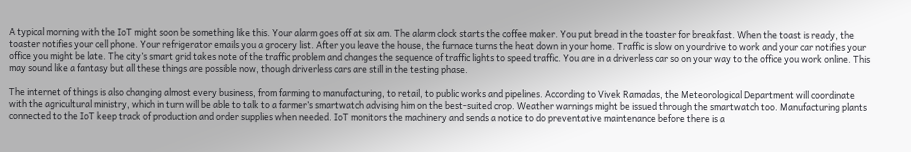A typical morning with the IoT might soon be something like this. Your alarm goes off at six am. The alarm clock starts the coffee maker. You put bread in the toaster for breakfast. When the toast is ready, the toaster notifies your cell phone. Your refrigerator emails you a grocery list. After you leave the house, the furnace turns the heat down in your home. Traffic is slow on yourdrive to work and your car notifies your office you might be late. The city’s smart grid takes note of the traffic problem and changes the sequence of traffic lights to speed traffic. You are in a driverless car so on your way to the office you work online. This may sound like a fantasy but all these things are possible now, though driverless cars are still in the testing phase.

The internet of things is also changing almost every business, from farming to manufacturing, to retail, to public works and pipelines. According to Vivek Ramadas, the Meteorological Department will coordinate with the agricultural ministry, which in turn will be able to talk to a farmer’s smartwatch advising him on the best-suited crop. Weather warnings might be issued through the smartwatch too. Manufacturing plants connected to the IoT keep track of production and order supplies when needed. IoT monitors the machinery and sends a notice to do preventative maintenance before there is a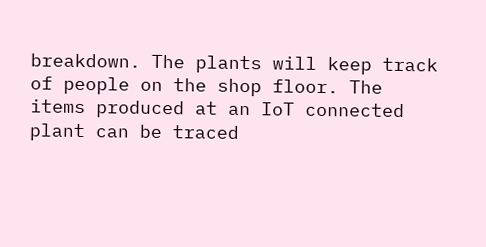breakdown. The plants will keep track of people on the shop floor. The items produced at an IoT connected plant can be traced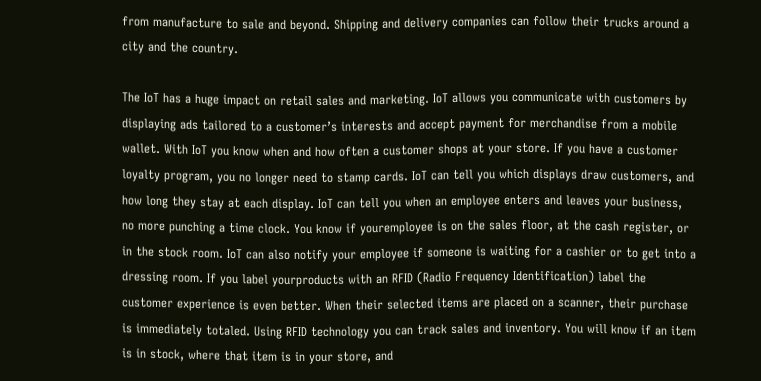from manufacture to sale and beyond. Shipping and delivery companies can follow their trucks around a city and the country.

The IoT has a huge impact on retail sales and marketing. IoT allows you communicate with customers by displaying ads tailored to a customer’s interests and accept payment for merchandise from a mobile wallet. With IoT you know when and how often a customer shops at your store. If you have a customer loyalty program, you no longer need to stamp cards. IoT can tell you which displays draw customers, and how long they stay at each display. IoT can tell you when an employee enters and leaves your business, no more punching a time clock. You know if youremployee is on the sales floor, at the cash register, or in the stock room. IoT can also notify your employee if someone is waiting for a cashier or to get into a dressing room. If you label yourproducts with an RFID (Radio Frequency Identification) label the customer experience is even better. When their selected items are placed on a scanner, their purchase is immediately totaled. Using RFID technology you can track sales and inventory. You will know if an item is in stock, where that item is in your store, and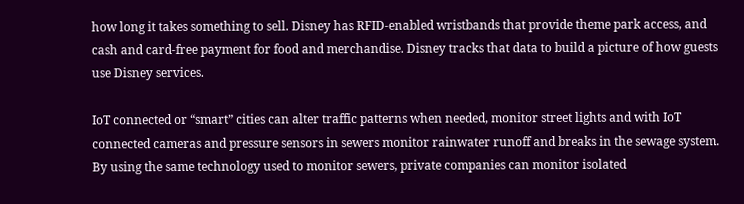how long it takes something to sell. Disney has RFID-enabled wristbands that provide theme park access, and cash and card-free payment for food and merchandise. Disney tracks that data to build a picture of how guests use Disney services.

IoT connected or “smart” cities can alter traffic patterns when needed, monitor street lights and with IoT connected cameras and pressure sensors in sewers monitor rainwater runoff and breaks in the sewage system. By using the same technology used to monitor sewers, private companies can monitor isolated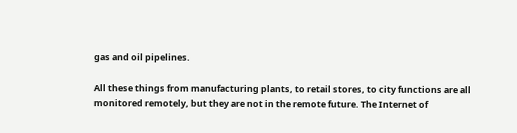gas and oil pipelines.

All these things from manufacturing plants, to retail stores, to city functions are all monitored remotely, but they are not in the remote future. The Internet of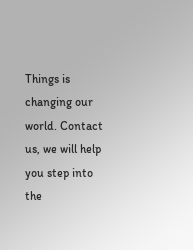Things is changing our world. Contact us, we will help you step into the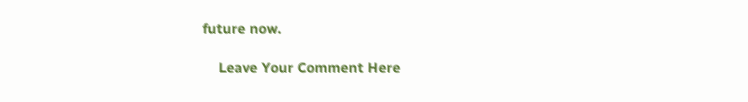future now.

    Leave Your Comment Here